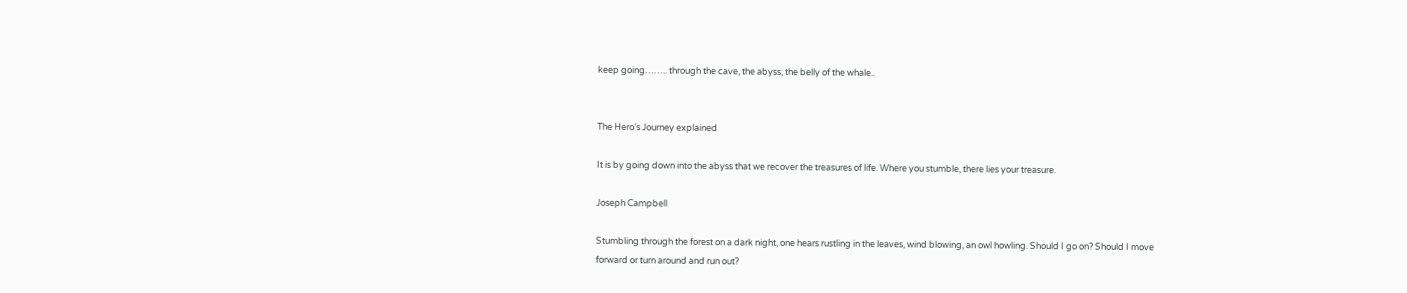keep going…….. through the cave, the abyss, the belly of the whale..


The Hero’s Journey explained

It is by going down into the abyss that we recover the treasures of life. Where you stumble, there lies your treasure.

Joseph Campbell

Stumbling through the forest on a dark night, one hears rustling in the leaves, wind blowing, an owl howling. Should I go on? Should I move forward or turn around and run out?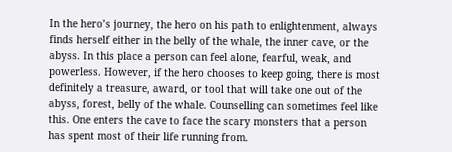In the hero’s journey, the hero on his path to enlightenment, always finds herself either in the belly of the whale, the inner cave, or the abyss. In this place a person can feel alone, fearful, weak, and powerless. However, if the hero chooses to keep going, there is most definitely a treasure, award, or tool that will take one out of the abyss, forest, belly of the whale. Counselling can sometimes feel like this. One enters the cave to face the scary monsters that a person has spent most of their life running from.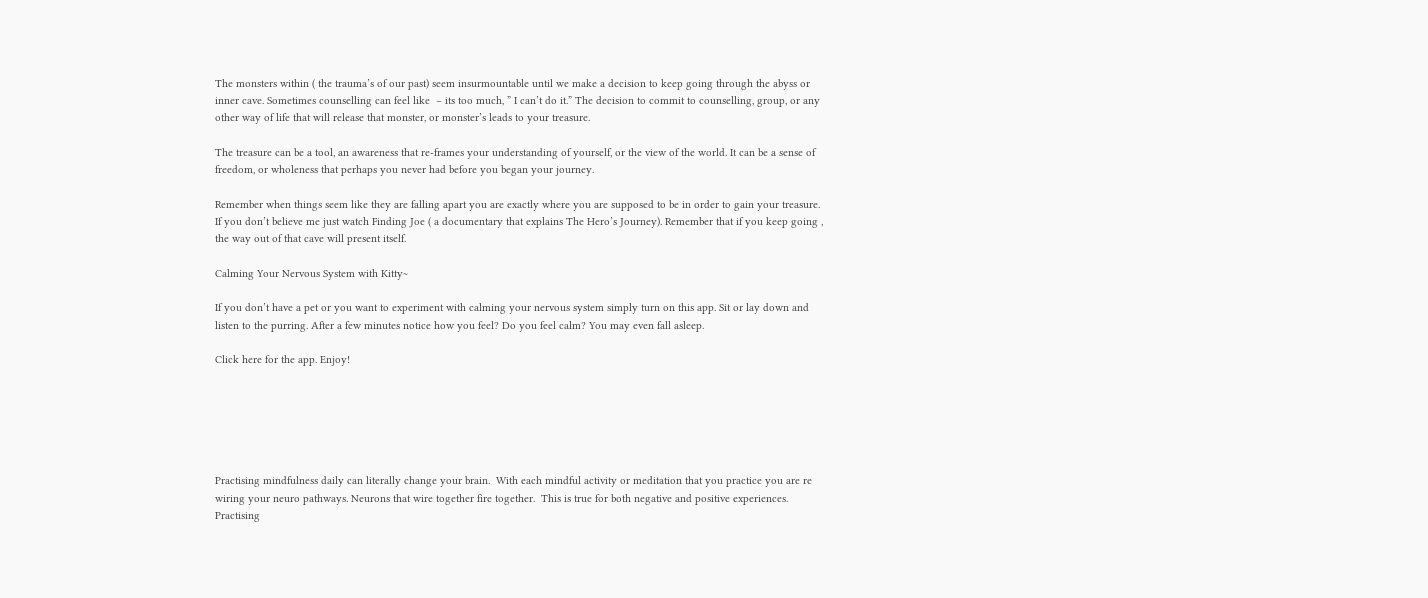The monsters within ( the trauma’s of our past) seem insurmountable until we make a decision to keep going through the abyss or inner cave. Sometimes counselling can feel like  – its too much, ” I can’t do it.” The decision to commit to counselling, group, or any other way of life that will release that monster, or monster’s leads to your treasure.

The treasure can be a tool, an awareness that re-frames your understanding of yourself, or the view of the world. It can be a sense of freedom, or wholeness that perhaps you never had before you began your journey.

Remember when things seem like they are falling apart you are exactly where you are supposed to be in order to gain your treasure. If you don’t believe me just watch Finding Joe ( a documentary that explains The Hero’s Journey). Remember that if you keep going ,  the way out of that cave will present itself.

Calming Your Nervous System with Kitty~

If you don’t have a pet or you want to experiment with calming your nervous system simply turn on this app. Sit or lay down and listen to the purring. After a few minutes notice how you feel? Do you feel calm? You may even fall asleep.

Click here for the app. Enjoy!






Practising mindfulness daily can literally change your brain.  With each mindful activity or meditation that you practice you are re wiring your neuro pathways. Neurons that wire together fire together.  This is true for both negative and positive experiences.  Practising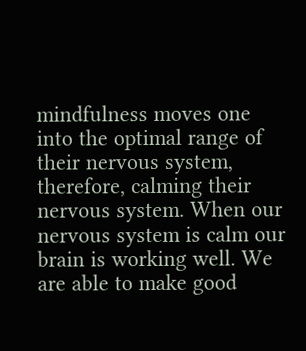mindfulness moves one into the optimal range of their nervous system, therefore, calming their nervous system. When our nervous system is calm our brain is working well. We are able to make good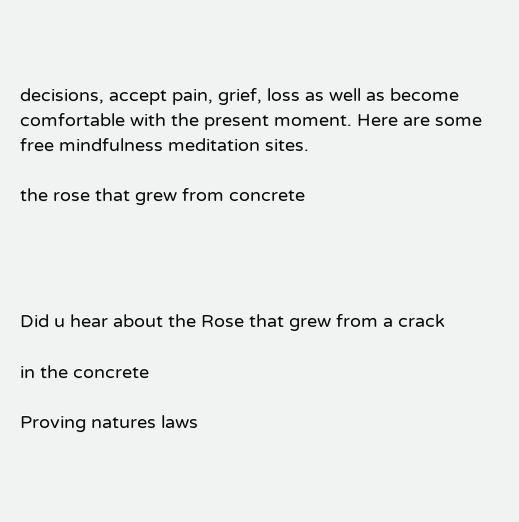decisions, accept pain, grief, loss as well as become comfortable with the present moment. Here are some free mindfulness meditation sites.

the rose that grew from concrete




Did u hear about the Rose that grew from a crack

in the concrete

Proving natures laws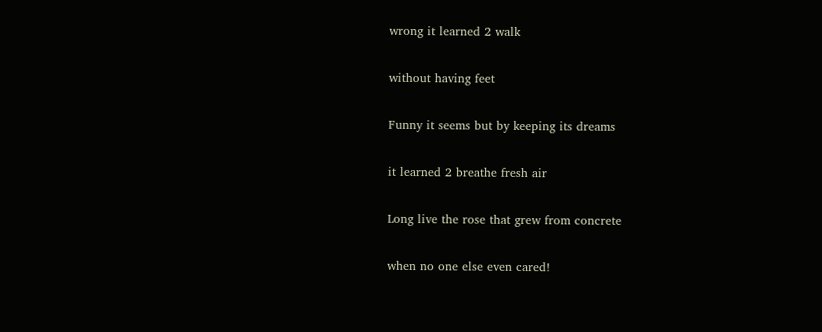wrong it learned 2 walk

without having feet

Funny it seems but by keeping its dreams

it learned 2 breathe fresh air

Long live the rose that grew from concrete

when no one else even cared!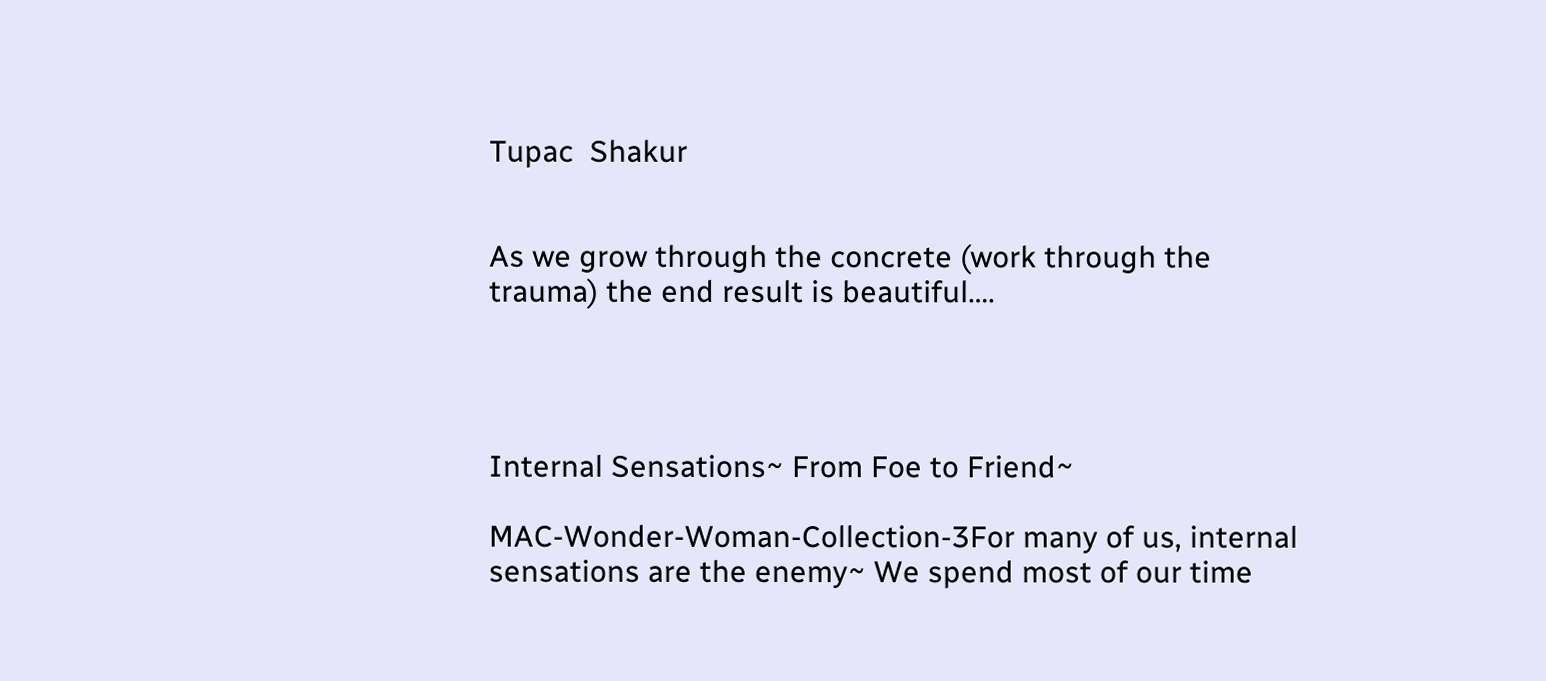Tupac  Shakur


As we grow through the concrete (work through the trauma) the end result is beautiful….




Internal Sensations~ From Foe to Friend~

MAC-Wonder-Woman-Collection-3For many of us, internal sensations are the enemy~ We spend most of our time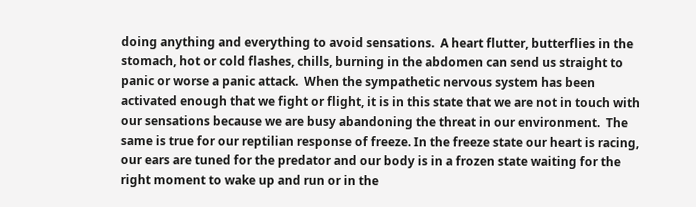doing anything and everything to avoid sensations.  A heart flutter, butterflies in the stomach, hot or cold flashes, chills, burning in the abdomen can send us straight to panic or worse a panic attack.  When the sympathetic nervous system has been activated enough that we fight or flight, it is in this state that we are not in touch with our sensations because we are busy abandoning the threat in our environment.  The same is true for our reptilian response of freeze. In the freeze state our heart is racing, our ears are tuned for the predator and our body is in a frozen state waiting for the right moment to wake up and run or in the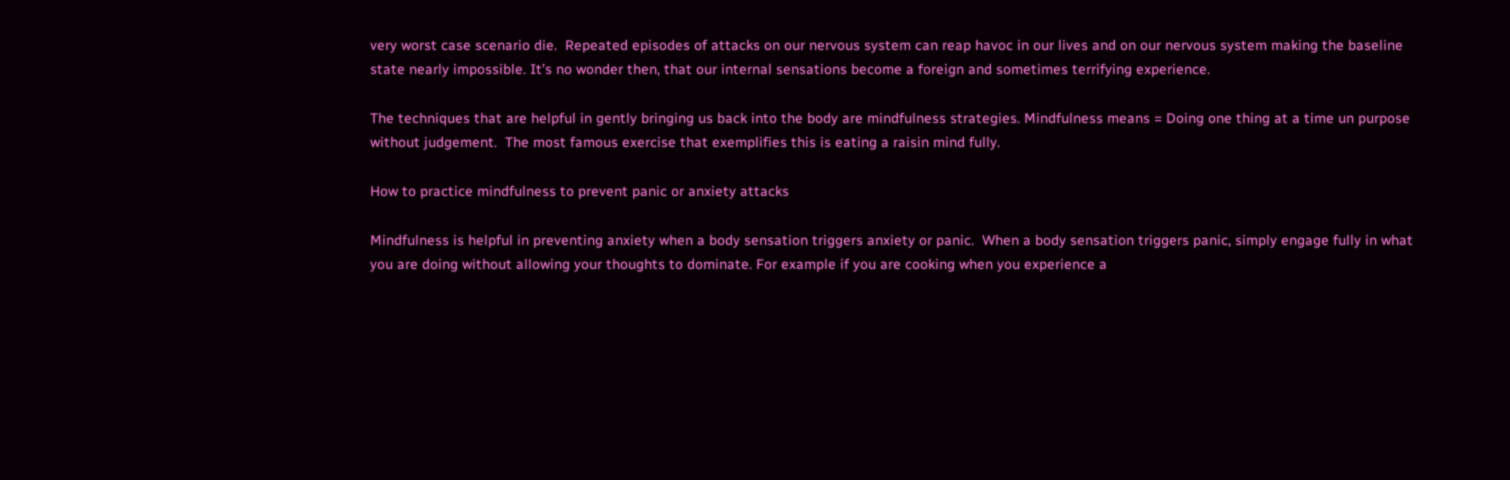very worst case scenario die.  Repeated episodes of attacks on our nervous system can reap havoc in our lives and on our nervous system making the baseline state nearly impossible. It’s no wonder then, that our internal sensations become a foreign and sometimes terrifying experience.

The techniques that are helpful in gently bringing us back into the body are mindfulness strategies. Mindfulness means = Doing one thing at a time un purpose without judgement.  The most famous exercise that exemplifies this is eating a raisin mind fully.

How to practice mindfulness to prevent panic or anxiety attacks

Mindfulness is helpful in preventing anxiety when a body sensation triggers anxiety or panic.  When a body sensation triggers panic, simply engage fully in what you are doing without allowing your thoughts to dominate. For example if you are cooking when you experience a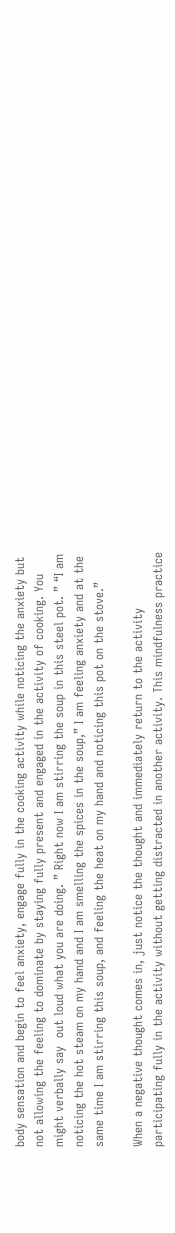body sensation and begin to feel anxiety, engage fully in the cooking activity while noticing the anxiety but not allowing the feeling to dominate by staying fully present and engaged in the activity of cooking. You might verbally say  out loud what you are doing. ” Right now I am stirring the soup in this steel pot. ” “I am noticing the hot steam on my hand and I am smelling the spices in the soup,” I am feeling anxiety and at the same time I am stirring this soup, and feeling the heat on my hand and noticing this pot on the stove.”

When a negative thought comes in, just notice the thought and immediately return to the activity participating fully in the activity without getting distracted in another activity. This mindfulness practice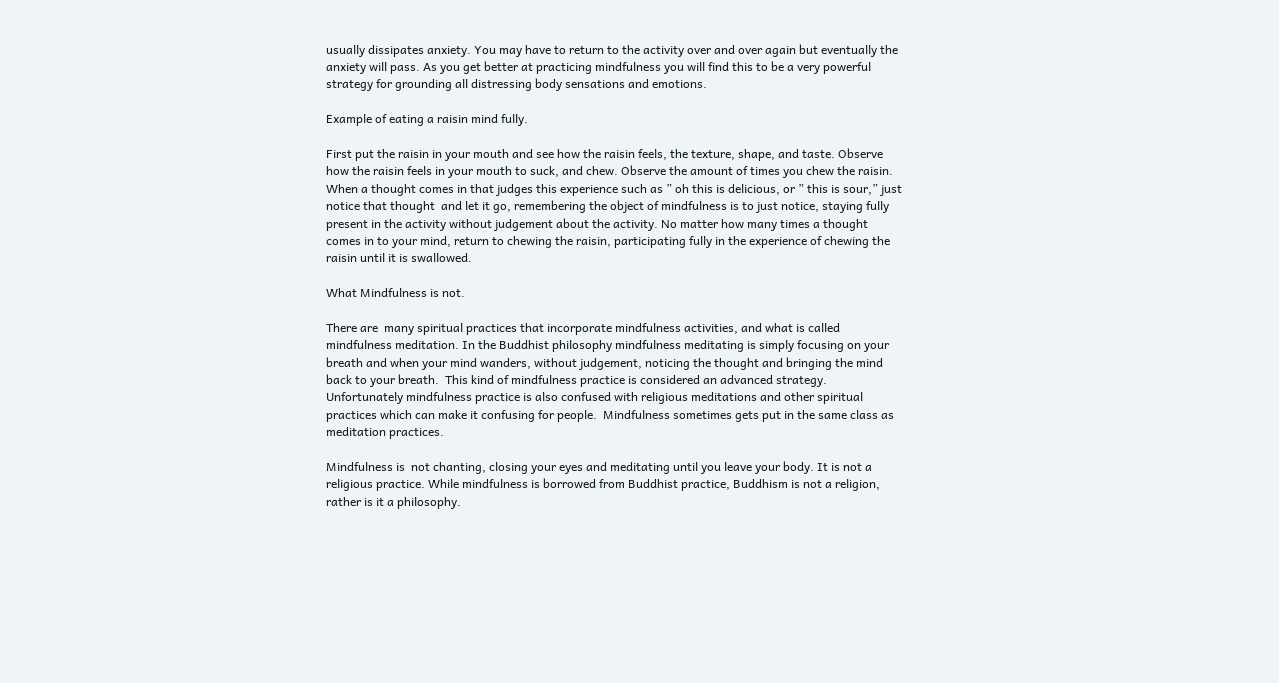usually dissipates anxiety. You may have to return to the activity over and over again but eventually the anxiety will pass. As you get better at practicing mindfulness you will find this to be a very powerful strategy for grounding all distressing body sensations and emotions.

Example of eating a raisin mind fully.

First put the raisin in your mouth and see how the raisin feels, the texture, shape, and taste. Observe how the raisin feels in your mouth to suck, and chew. Observe the amount of times you chew the raisin.  When a thought comes in that judges this experience such as ” oh this is delicious, or ” this is sour,” just notice that thought  and let it go, remembering the object of mindfulness is to just notice, staying fully present in the activity without judgement about the activity. No matter how many times a thought comes in to your mind, return to chewing the raisin, participating fully in the experience of chewing the raisin until it is swallowed.

What Mindfulness is not.

There are  many spiritual practices that incorporate mindfulness activities, and what is called mindfulness meditation. In the Buddhist philosophy mindfulness meditating is simply focusing on your breath and when your mind wanders, without judgement, noticing the thought and bringing the mind back to your breath.  This kind of mindfulness practice is considered an advanced strategy. Unfortunately mindfulness practice is also confused with religious meditations and other spiritual practices which can make it confusing for people.  Mindfulness sometimes gets put in the same class as meditation practices.

Mindfulness is  not chanting, closing your eyes and meditating until you leave your body. It is not a religious practice. While mindfulness is borrowed from Buddhist practice, Buddhism is not a religion, rather is it a philosophy.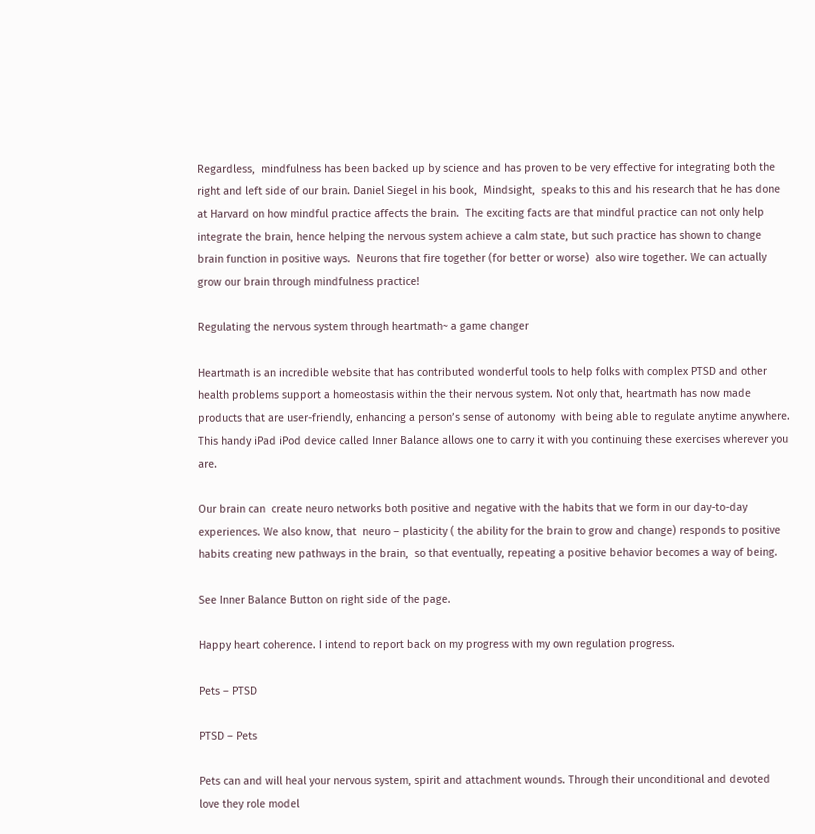Regardless,  mindfulness has been backed up by science and has proven to be very effective for integrating both the right and left side of our brain. Daniel Siegel in his book,  Mindsight,  speaks to this and his research that he has done at Harvard on how mindful practice affects the brain.  The exciting facts are that mindful practice can not only help integrate the brain, hence helping the nervous system achieve a calm state, but such practice has shown to change brain function in positive ways.  Neurons that fire together (for better or worse)  also wire together. We can actually grow our brain through mindfulness practice!

Regulating the nervous system through heartmath~ a game changer

Heartmath is an incredible website that has contributed wonderful tools to help folks with complex PTSD and other health problems support a homeostasis within the their nervous system. Not only that, heartmath has now made products that are user-friendly, enhancing a person’s sense of autonomy  with being able to regulate anytime anywhere.  This handy iPad iPod device called Inner Balance allows one to carry it with you continuing these exercises wherever you are.

Our brain can  create neuro networks both positive and negative with the habits that we form in our day-to-day experiences. We also know, that  neuro – plasticity ( the ability for the brain to grow and change) responds to positive habits creating new pathways in the brain,  so that eventually, repeating a positive behavior becomes a way of being.

See Inner Balance Button on right side of the page.

Happy heart coherence. I intend to report back on my progress with my own regulation progress.

Pets – PTSD

PTSD – Pets

Pets can and will heal your nervous system, spirit and attachment wounds. Through their unconditional and devoted love they role model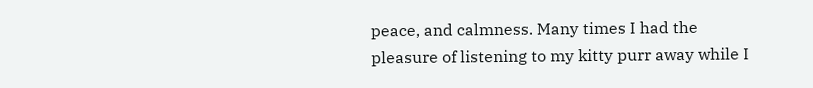peace, and calmness. Many times I had the pleasure of listening to my kitty purr away while I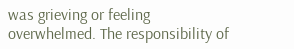was grieving or feeling overwhelmed. The responsibility of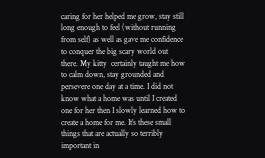caring for her helped me grow, stay still long enough to feel (without running from self) as well as gave me confidence to conquer the big scary world out there. My kitty  certainly taught me how to calm down, stay grounded and persevere one day at a time. I did not know what a home was until I created one for her then I slowly learned how to create a home for me. It’s these small things that are actually so terribly important in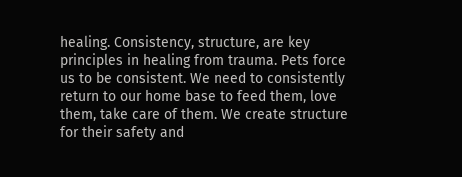healing. Consistency, structure, are key principles in healing from trauma. Pets force us to be consistent. We need to consistently return to our home base to feed them, love them, take care of them. We create structure for their safety and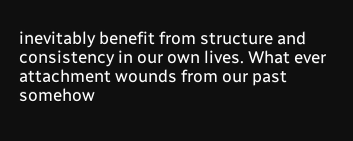inevitably benefit from structure and consistency in our own lives. What ever attachment wounds from our past somehow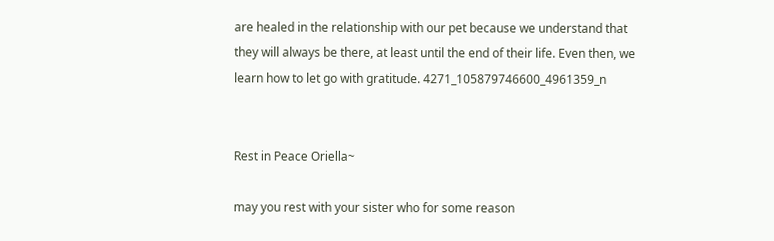are healed in the relationship with our pet because we understand that they will always be there, at least until the end of their life. Even then, we learn how to let go with gratitude. 4271_105879746600_4961359_n


Rest in Peace Oriella~

may you rest with your sister who for some reason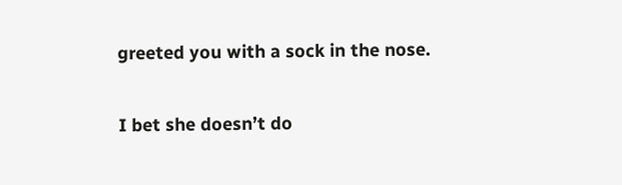greeted you with a sock in the nose.

I bet she doesn’t do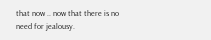that now .. now that there is no need for jealousy.